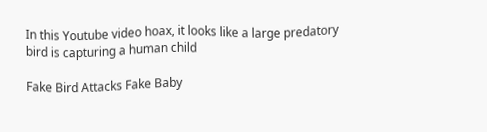In this Youtube video hoax, it looks like a large predatory bird is capturing a human child

Fake Bird Attacks Fake Baby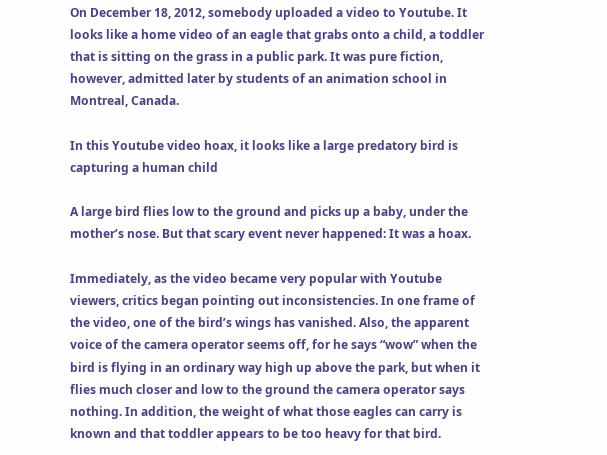On December 18, 2012, somebody uploaded a video to Youtube. It looks like a home video of an eagle that grabs onto a child, a toddler that is sitting on the grass in a public park. It was pure fiction, however, admitted later by students of an animation school in Montreal, Canada.

In this Youtube video hoax, it looks like a large predatory bird is capturing a human child

A large bird flies low to the ground and picks up a baby, under the mother’s nose. But that scary event never happened: It was a hoax.

Immediately, as the video became very popular with Youtube viewers, critics began pointing out inconsistencies. In one frame of the video, one of the bird’s wings has vanished. Also, the apparent voice of the camera operator seems off, for he says “wow” when the bird is flying in an ordinary way high up above the park, but when it flies much closer and low to the ground the camera operator says nothing. In addition, the weight of what those eagles can carry is known and that toddler appears to be too heavy for that bird.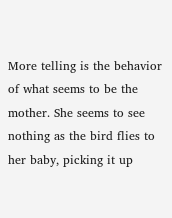More telling is the behavior of what seems to be the mother. She seems to see nothing as the bird flies to her baby, picking it up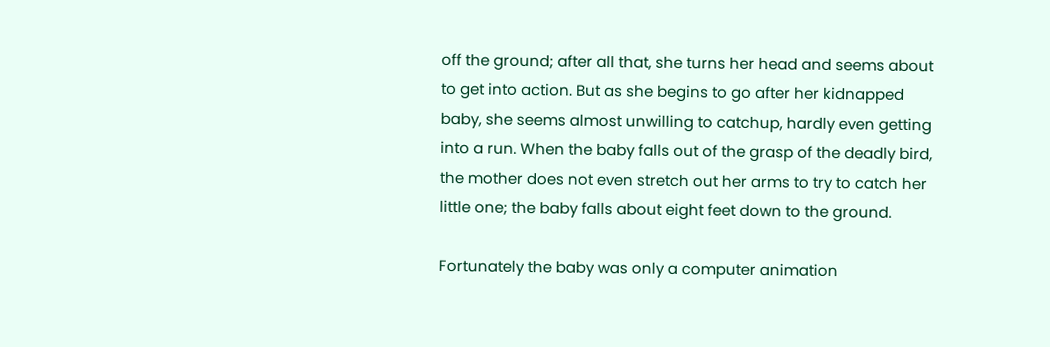off the ground; after all that, she turns her head and seems about to get into action. But as she begins to go after her kidnapped baby, she seems almost unwilling to catchup, hardly even getting into a run. When the baby falls out of the grasp of the deadly bird, the mother does not even stretch out her arms to try to catch her little one; the baby falls about eight feet down to the ground.

Fortunately the baby was only a computer animation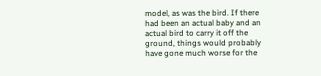model, as was the bird. If there had been an actual baby and an actual bird to carry it off the ground, things would probably have gone much worse for the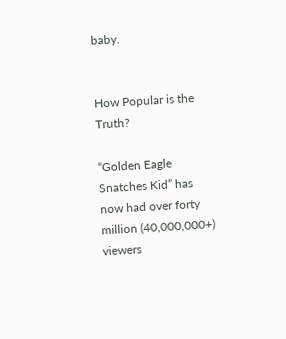baby.


How Popular is the Truth?

“Golden Eagle Snatches Kid” has now had over forty million (40,000,000+) viewers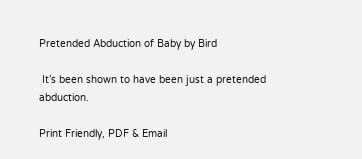Pretended Abduction of Baby by Bird

 It’s been shown to have been just a pretended abduction.

Print Friendly, PDF & Email